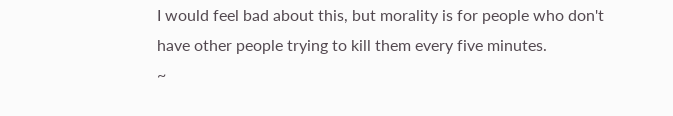I would feel bad about this, but morality is for people who don't have other people trying to kill them every five minutes.
~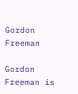Gordon Freeman

Gordon Freeman is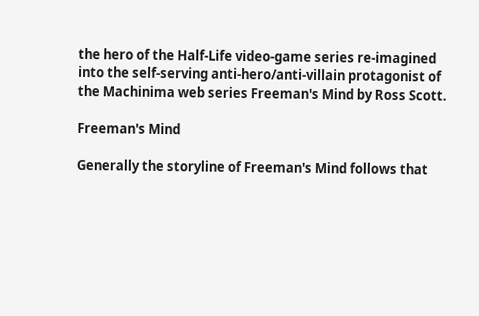the hero of the Half-Life video-game series re-imagined into the self-serving anti-hero/anti-villain protagonist of the Machinima web series Freeman's Mind by Ross Scott.

Freeman's Mind

Generally the storyline of Freeman's Mind follows that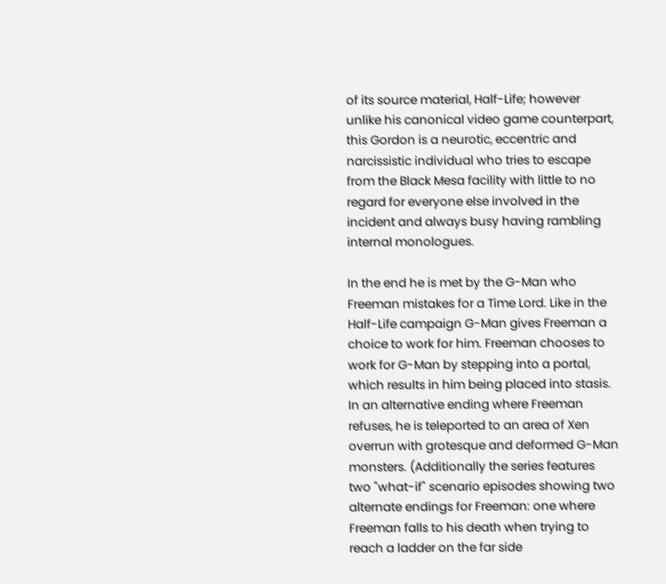of its source material, Half-Life; however unlike his canonical video game counterpart, this Gordon is a neurotic, eccentric and narcissistic individual who tries to escape from the Black Mesa facility with little to no regard for everyone else involved in the incident and always busy having rambling internal monologues.

In the end he is met by the G-Man who Freeman mistakes for a Time Lord. Like in the Half-Life campaign G-Man gives Freeman a choice to work for him. Freeman chooses to work for G-Man by stepping into a portal, which results in him being placed into stasis. In an alternative ending where Freeman refuses, he is teleported to an area of Xen overrun with grotesque and deformed G-Man monsters. (Additionally the series features two "what-if" scenario episodes showing two alternate endings for Freeman: one where Freeman falls to his death when trying to reach a ladder on the far side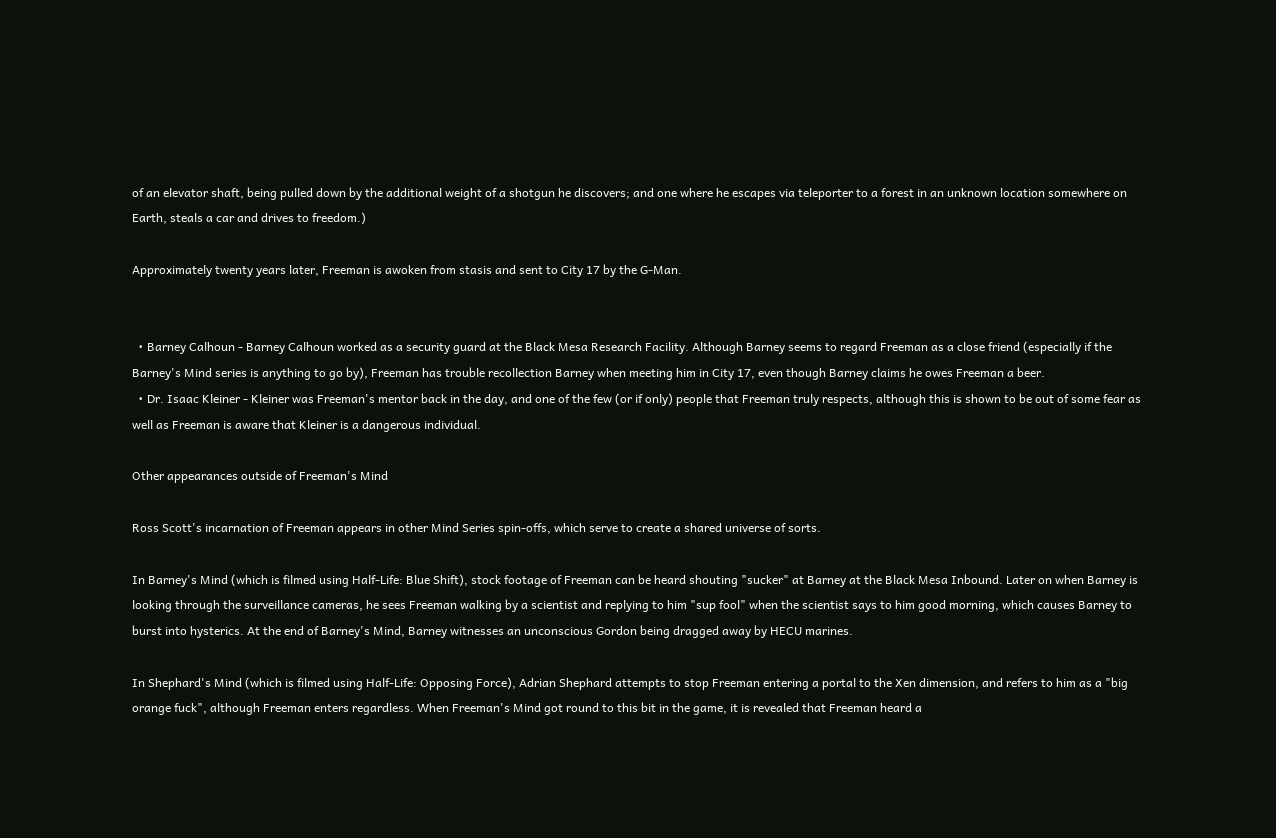of an elevator shaft, being pulled down by the additional weight of a shotgun he discovers; and one where he escapes via teleporter to a forest in an unknown location somewhere on Earth, steals a car and drives to freedom.)

Approximately twenty years later, Freeman is awoken from stasis and sent to City 17 by the G-Man.


  • Barney Calhoun - Barney Calhoun worked as a security guard at the Black Mesa Research Facility. Although Barney seems to regard Freeman as a close friend (especially if the Barney's Mind series is anything to go by), Freeman has trouble recollection Barney when meeting him in City 17, even though Barney claims he owes Freeman a beer.
  • Dr. Isaac Kleiner - Kleiner was Freeman's mentor back in the day, and one of the few (or if only) people that Freeman truly respects, although this is shown to be out of some fear as well as Freeman is aware that Kleiner is a dangerous individual.

Other appearances outside of Freeman's Mind

Ross Scott's incarnation of Freeman appears in other Mind Series spin-offs, which serve to create a shared universe of sorts.

In Barney's Mind (which is filmed using Half-Life: Blue Shift), stock footage of Freeman can be heard shouting "sucker" at Barney at the Black Mesa Inbound. Later on when Barney is looking through the surveillance cameras, he sees Freeman walking by a scientist and replying to him "sup fool" when the scientist says to him good morning, which causes Barney to burst into hysterics. At the end of Barney's Mind, Barney witnesses an unconscious Gordon being dragged away by HECU marines.

In Shephard's Mind (which is filmed using Half-Life: Opposing Force), Adrian Shephard attempts to stop Freeman entering a portal to the Xen dimension, and refers to him as a "big orange fuck", although Freeman enters regardless. When Freeman's Mind got round to this bit in the game, it is revealed that Freeman heard a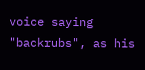voice saying "backrubs", as his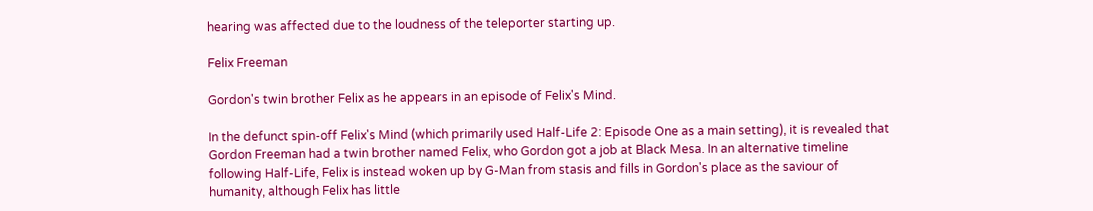hearing was affected due to the loudness of the teleporter starting up.

Felix Freeman

Gordon's twin brother Felix as he appears in an episode of Felix's Mind.

In the defunct spin-off Felix's Mind (which primarily used Half-Life 2: Episode One as a main setting), it is revealed that Gordon Freeman had a twin brother named Felix, who Gordon got a job at Black Mesa. In an alternative timeline following Half-Life, Felix is instead woken up by G-Man from stasis and fills in Gordon's place as the saviour of humanity, although Felix has little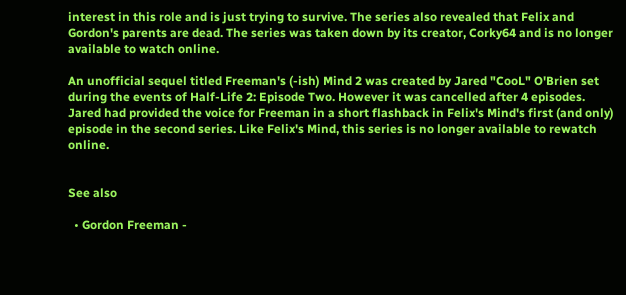interest in this role and is just trying to survive. The series also revealed that Felix and Gordon's parents are dead. The series was taken down by its creator, Corky64 and is no longer available to watch online.

An unofficial sequel titled Freeman's (-ish) Mind 2 was created by Jared "CooL" O'Brien set during the events of Half-Life 2: Episode Two. However it was cancelled after 4 episodes. Jared had provided the voice for Freeman in a short flashback in Felix's Mind's first (and only) episode in the second series. Like Felix's Mind, this series is no longer available to rewatch online.


See also

  • Gordon Freeman -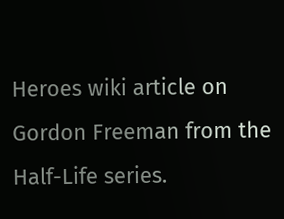Heroes wiki article on Gordon Freeman from the Half-Life series.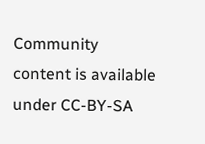Community content is available under CC-BY-SA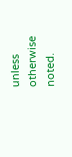unless otherwise noted.